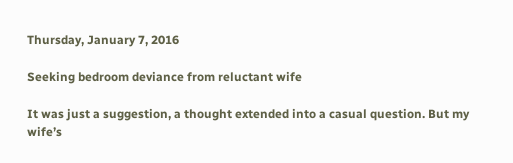Thursday, January 7, 2016

Seeking bedroom deviance from reluctant wife

It was just a suggestion, a thought extended into a casual question. But my wife’s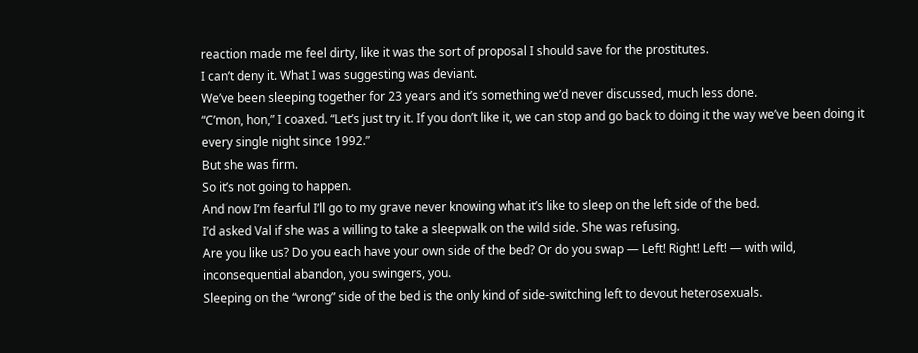reaction made me feel dirty, like it was the sort of proposal I should save for the prostitutes.
I can’t deny it. What I was suggesting was deviant.
We’ve been sleeping together for 23 years and it’s something we’d never discussed, much less done.
“C’mon, hon,” I coaxed. “Let’s just try it. If you don’t like it, we can stop and go back to doing it the way we’ve been doing it every single night since 1992.”
But she was firm.
So it’s not going to happen.
And now I’m fearful I’ll go to my grave never knowing what it’s like to sleep on the left side of the bed.
I’d asked Val if she was a willing to take a sleepwalk on the wild side. She was refusing.
Are you like us? Do you each have your own side of the bed? Or do you swap — Left! Right! Left! — with wild, inconsequential abandon, you swingers, you.
Sleeping on the “wrong” side of the bed is the only kind of side-switching left to devout heterosexuals.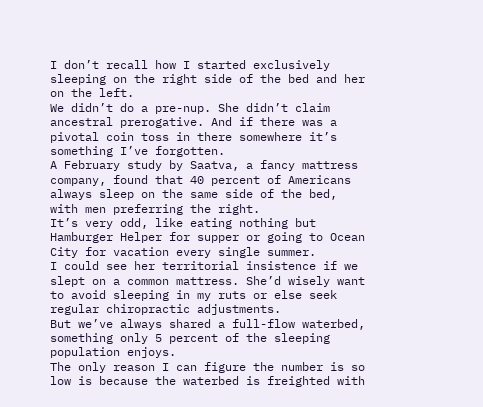I don’t recall how I started exclusively sleeping on the right side of the bed and her on the left.
We didn’t do a pre-nup. She didn’t claim ancestral prerogative. And if there was a pivotal coin toss in there somewhere it’s something I’ve forgotten.
A February study by Saatva, a fancy mattress company, found that 40 percent of Americans always sleep on the same side of the bed, with men preferring the right.
It’s very odd, like eating nothing but Hamburger Helper for supper or going to Ocean City for vacation every single summer.
I could see her territorial insistence if we slept on a common mattress. She’d wisely want to avoid sleeping in my ruts or else seek regular chiropractic adjustments.
But we’ve always shared a full-flow waterbed, something only 5 percent of the sleeping population enjoys.
The only reason I can figure the number is so low is because the waterbed is freighted with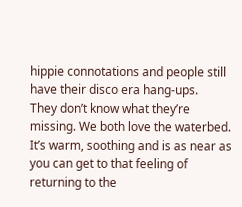hippie connotations and people still have their disco era hang-ups.
They don’t know what they’re missing. We both love the waterbed. It’s warm, soothing and is as near as you can get to that feeling of returning to the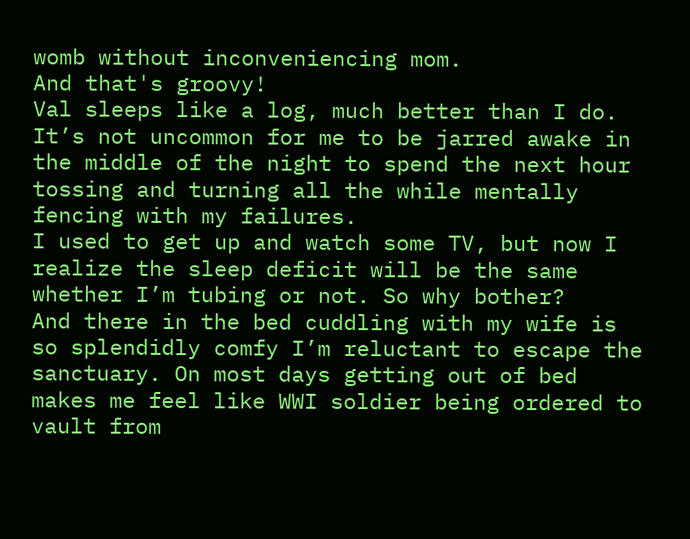womb without inconveniencing mom.
And that's groovy!
Val sleeps like a log, much better than I do.
It’s not uncommon for me to be jarred awake in the middle of the night to spend the next hour tossing and turning all the while mentally fencing with my failures.
I used to get up and watch some TV, but now I realize the sleep deficit will be the same whether I’m tubing or not. So why bother?
And there in the bed cuddling with my wife is so splendidly comfy I’m reluctant to escape the sanctuary. On most days getting out of bed makes me feel like WWI soldier being ordered to vault from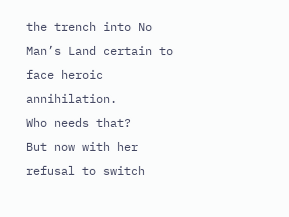the trench into No Man’s Land certain to face heroic annihilation.
Who needs that?
But now with her refusal to switch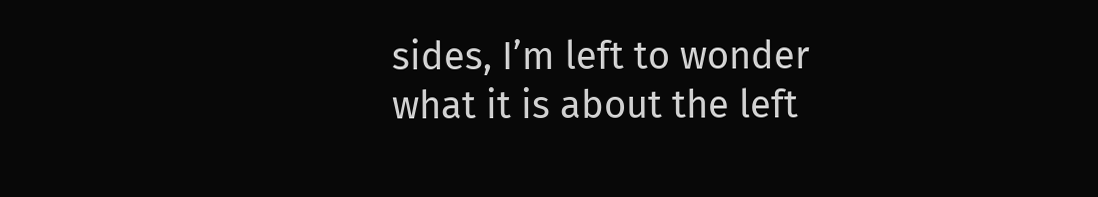sides, I’m left to wonder what it is about the left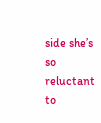side she’s so reluctant to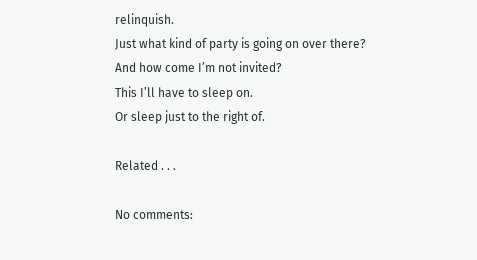relinquish.
Just what kind of party is going on over there?
And how come I’m not invited?
This I’ll have to sleep on.
Or sleep just to the right of.

Related . . .

No comments: